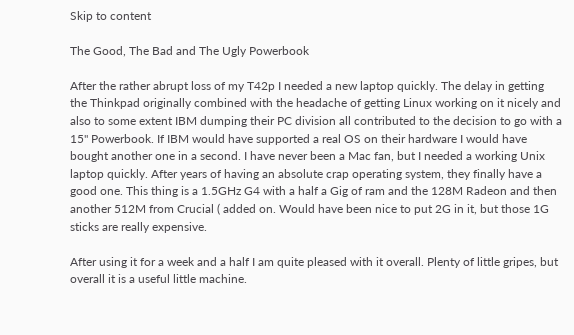Skip to content

The Good, The Bad and The Ugly Powerbook

After the rather abrupt loss of my T42p I needed a new laptop quickly. The delay in getting the Thinkpad originally combined with the headache of getting Linux working on it nicely and also to some extent IBM dumping their PC division all contributed to the decision to go with a 15" Powerbook. If IBM would have supported a real OS on their hardware I would have bought another one in a second. I have never been a Mac fan, but I needed a working Unix laptop quickly. After years of having an absolute crap operating system, they finally have a good one. This thing is a 1.5GHz G4 with a half a Gig of ram and the 128M Radeon and then another 512M from Crucial ( added on. Would have been nice to put 2G in it, but those 1G sticks are really expensive.

After using it for a week and a half I am quite pleased with it overall. Plenty of little gripes, but overall it is a useful little machine.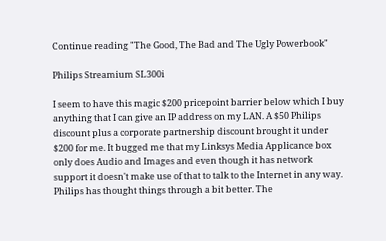Continue reading "The Good, The Bad and The Ugly Powerbook"

Philips Streamium SL300i

I seem to have this magic $200 pricepoint barrier below which I buy anything that I can give an IP address on my LAN. A $50 Philips discount plus a corporate partnership discount brought it under $200 for me. It bugged me that my Linksys Media Applicance box only does Audio and Images and even though it has network support it doesn't make use of that to talk to the Internet in any way. Philips has thought things through a bit better. The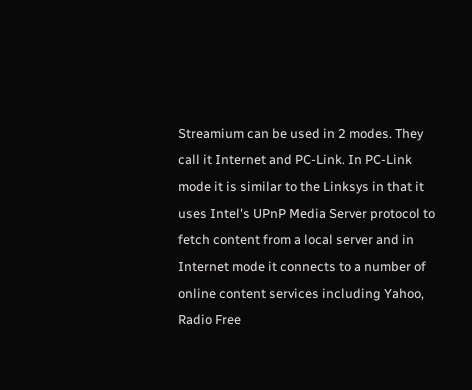Streamium can be used in 2 modes. They call it Internet and PC-Link. In PC-Link mode it is similar to the Linksys in that it uses Intel's UPnP Media Server protocol to fetch content from a local server and in Internet mode it connects to a number of online content services including Yahoo, Radio Free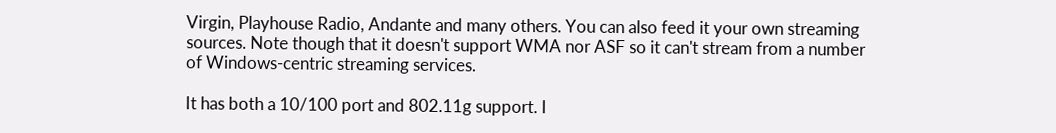Virgin, Playhouse Radio, Andante and many others. You can also feed it your own streaming sources. Note though that it doesn't support WMA nor ASF so it can't stream from a number of Windows-centric streaming services.

It has both a 10/100 port and 802.11g support. I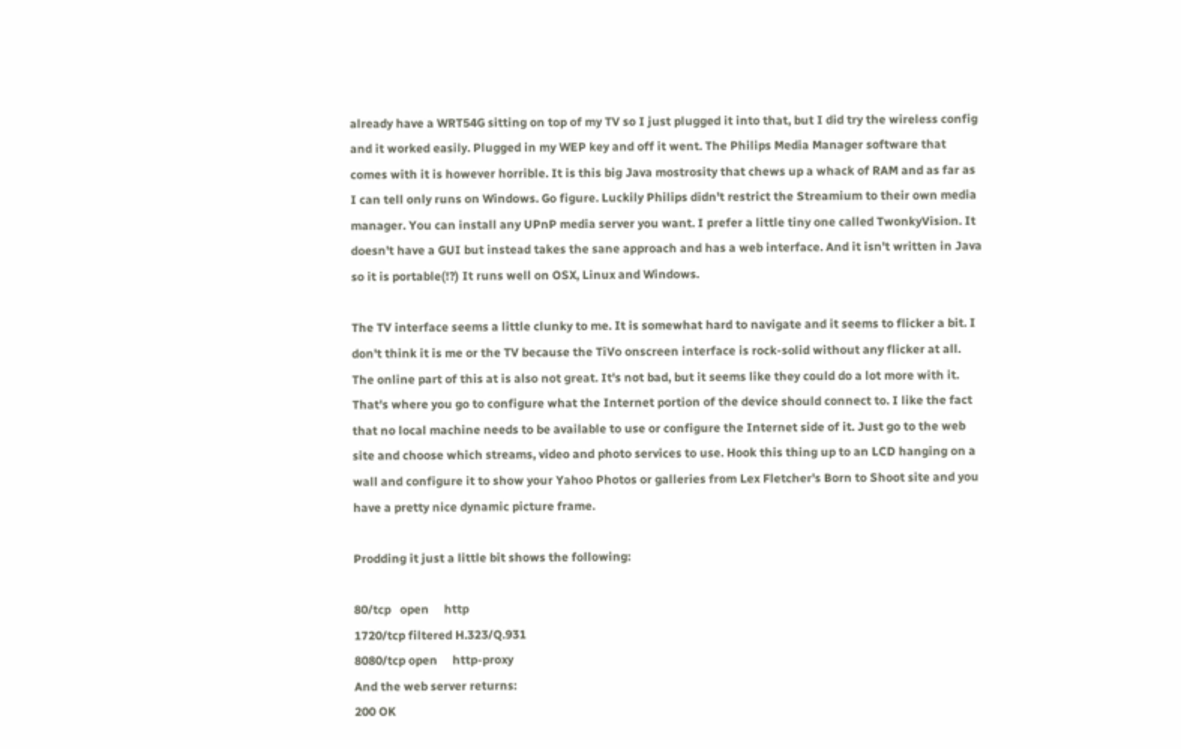already have a WRT54G sitting on top of my TV so I just plugged it into that, but I did try the wireless config and it worked easily. Plugged in my WEP key and off it went. The Philips Media Manager software that comes with it is however horrible. It is this big Java mostrosity that chews up a whack of RAM and as far as I can tell only runs on Windows. Go figure. Luckily Philips didn't restrict the Streamium to their own media manager. You can install any UPnP media server you want. I prefer a little tiny one called TwonkyVision. It doesn't have a GUI but instead takes the sane approach and has a web interface. And it isn't written in Java so it is portable(!?) It runs well on OSX, Linux and Windows.

The TV interface seems a little clunky to me. It is somewhat hard to navigate and it seems to flicker a bit. I don't think it is me or the TV because the TiVo onscreen interface is rock-solid without any flicker at all. The online part of this at is also not great. It's not bad, but it seems like they could do a lot more with it. That's where you go to configure what the Internet portion of the device should connect to. I like the fact that no local machine needs to be available to use or configure the Internet side of it. Just go to the web site and choose which streams, video and photo services to use. Hook this thing up to an LCD hanging on a wall and configure it to show your Yahoo Photos or galleries from Lex Fletcher's Born to Shoot site and you have a pretty nice dynamic picture frame.

Prodding it just a little bit shows the following:

80/tcp   open     http
1720/tcp filtered H.323/Q.931
8080/tcp open     http-proxy
And the web server returns:
200 OK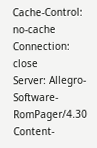Cache-Control: no-cache
Connection: close
Server: Allegro-Software-RomPager/4.30
Content-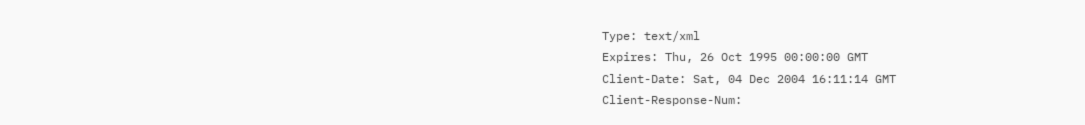Type: text/xml
Expires: Thu, 26 Oct 1995 00:00:00 GMT
Client-Date: Sat, 04 Dec 2004 16:11:14 GMT
Client-Response-Num: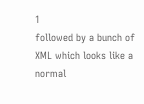1
followed by a bunch of XML which looks like a normal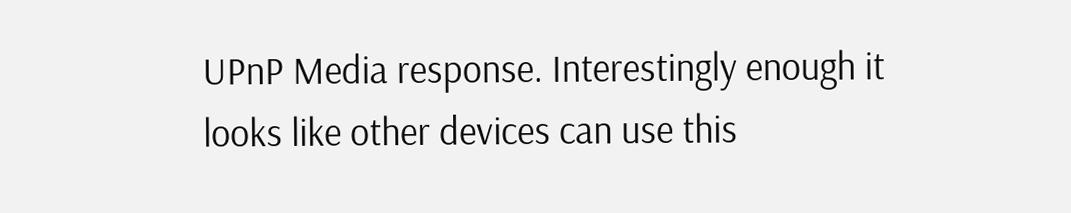UPnP Media response. Interestingly enough it looks like other devices can use this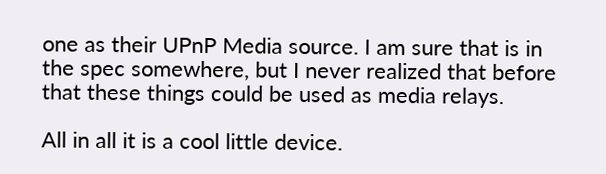one as their UPnP Media source. I am sure that is in the spec somewhere, but I never realized that before that these things could be used as media relays.

All in all it is a cool little device.